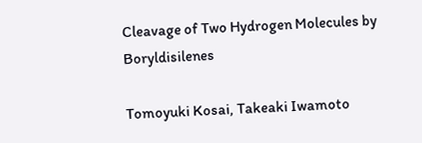Cleavage of Two Hydrogen Molecules by Boryldisilenes

Tomoyuki Kosai, Takeaki Iwamoto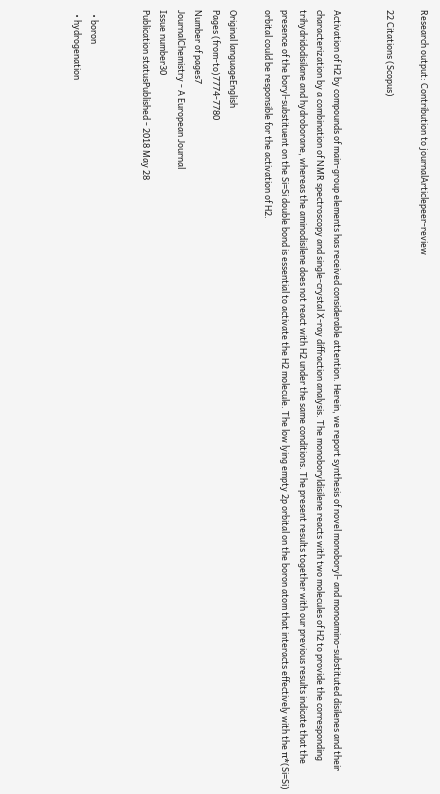Research output: Contribution to journalArticlepeer-review

22 Citations (Scopus)


Activation of H2 by compounds of main-group elements has received considerable attention. Herein, we report synthesis of novel monoboryl- and monoamino-substituted disilenes and their characterization by a combination of NMR spectroscopy and single-crystal X-ray diffraction analysis. The monoboryldisilene reacts with two molecules of H2 to provide the corresponding trihydridodisilane and hydroborane, whereas the aminodisilene does not react with H2 under the same conditions. The present results together with our previous results indicate that the presence of the boryl-substituent on the Si=Si double bond is essential to activate the H2 molecule. The low lying empty 2p orbital on the boron atom that interacts effectively with the π*(Si=Si) orbital could be responsible for the activation of H2.

Original languageEnglish
Pages (from-to)7774-7780
Number of pages7
JournalChemistry - A European Journal
Issue number30
Publication statusPublished - 2018 May 28


  • boron
  • hydrogenation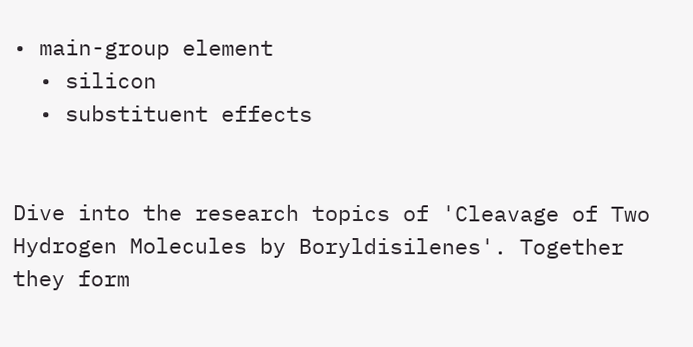• main-group element
  • silicon
  • substituent effects


Dive into the research topics of 'Cleavage of Two Hydrogen Molecules by Boryldisilenes'. Together they form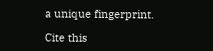a unique fingerprint.

Cite this